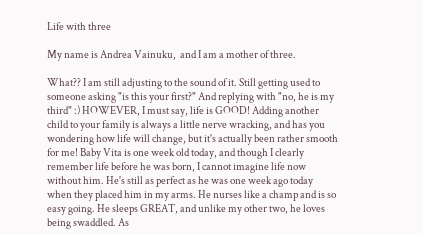Life with three

My name is Andrea Vainuku,  and I am a mother of three.

What?? I am still adjusting to the sound of it. Still getting used to someone asking "is this your first?" And replying with "no, he is my third" :) HOWEVER, I must say, life is GOOD! Adding another child to your family is always a little nerve wracking, and has you wondering how life will change, but it's actually been rather smooth for me! Baby Vita is one week old today, and though I clearly remember life before he was born, I cannot imagine life now without him. He's still as perfect as he was one week ago today when they placed him in my arms. He nurses like a champ and is so easy going. He sleeps GREAT, and unlike my other two, he loves being swaddled. As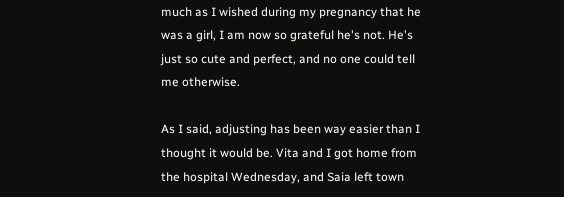much as I wished during my pregnancy that he was a girl, I am now so grateful he's not. He's just so cute and perfect, and no one could tell me otherwise.

As I said, adjusting has been way easier than I thought it would be. Vita and I got home from the hospital Wednesday, and Saia left town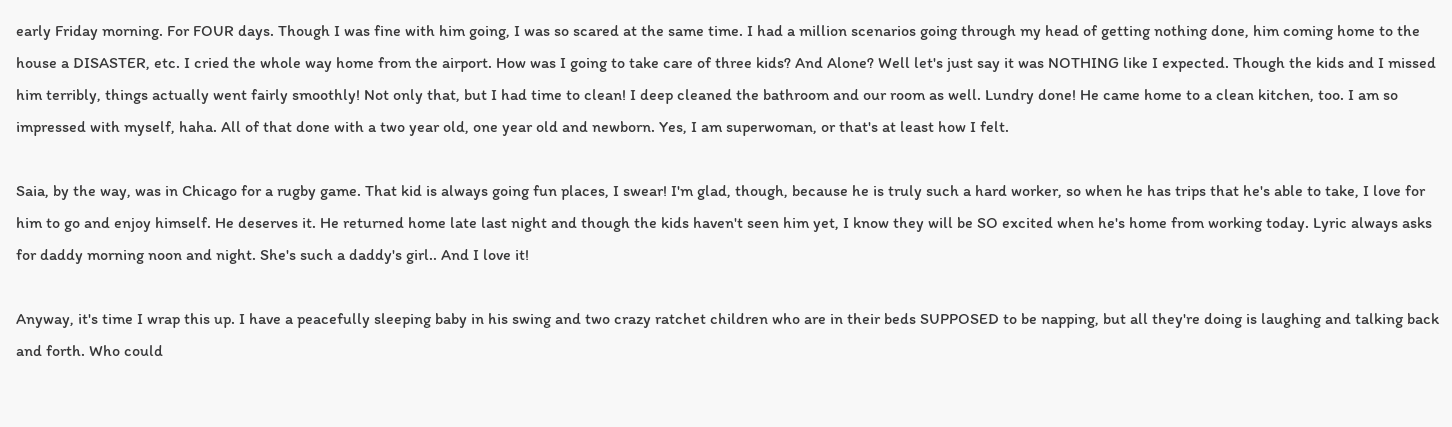early Friday morning. For FOUR days. Though I was fine with him going, I was so scared at the same time. I had a million scenarios going through my head of getting nothing done, him coming home to the house a DISASTER, etc. I cried the whole way home from the airport. How was I going to take care of three kids? And Alone? Well let's just say it was NOTHING like I expected. Though the kids and I missed him terribly, things actually went fairly smoothly! Not only that, but I had time to clean! I deep cleaned the bathroom and our room as well. Lundry done! He came home to a clean kitchen, too. I am so impressed with myself, haha. All of that done with a two year old, one year old and newborn. Yes, I am superwoman, or that's at least how I felt.

Saia, by the way, was in Chicago for a rugby game. That kid is always going fun places, I swear! I'm glad, though, because he is truly such a hard worker, so when he has trips that he's able to take, I love for him to go and enjoy himself. He deserves it. He returned home late last night and though the kids haven't seen him yet, I know they will be SO excited when he's home from working today. Lyric always asks for daddy morning noon and night. She's such a daddy's girl.. And I love it!

Anyway, it's time I wrap this up. I have a peacefully sleeping baby in his swing and two crazy ratchet children who are in their beds SUPPOSED to be napping, but all they're doing is laughing and talking back and forth. Who could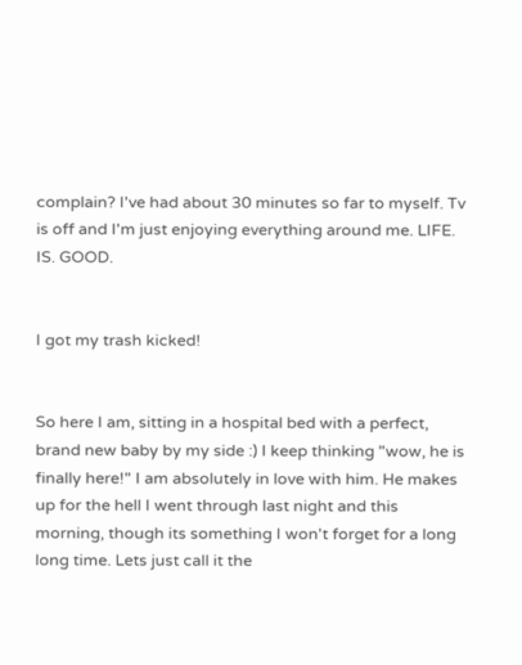complain? I've had about 30 minutes so far to myself. Tv is off and I'm just enjoying everything around me. LIFE. IS. GOOD.


I got my trash kicked!


So here I am, sitting in a hospital bed with a perfect, brand new baby by my side :) I keep thinking "wow, he is finally here!" I am absolutely in love with him. He makes up for the hell I went through last night and this morning, though its something I won't forget for a long long time. Lets just call it the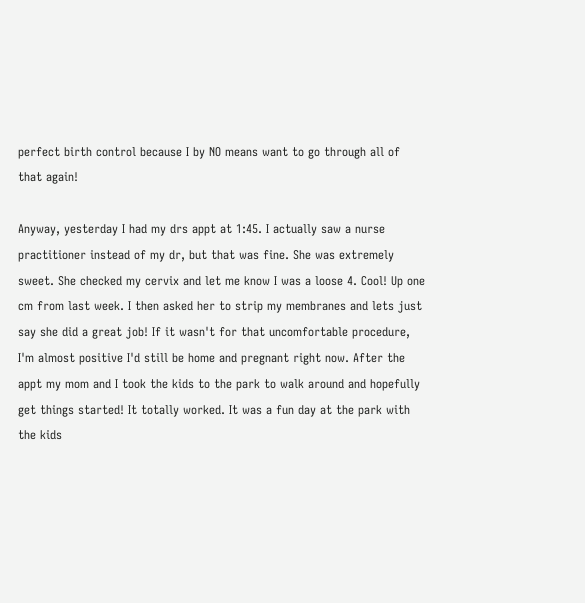perfect birth control because I by NO means want to go through all of that again!

Anyway, yesterday I had my drs appt at 1:45. I actually saw a nurse practitioner instead of my dr, but that was fine. She was extremely sweet. She checked my cervix and let me know I was a loose 4. Cool! Up one cm from last week. I then asked her to strip my membranes and lets just say she did a great job! If it wasn't for that uncomfortable procedure, I'm almost positive I'd still be home and pregnant right now. After the appt my mom and I took the kids to the park to walk around and hopefully get things started! It totally worked. It was a fun day at the park with the kids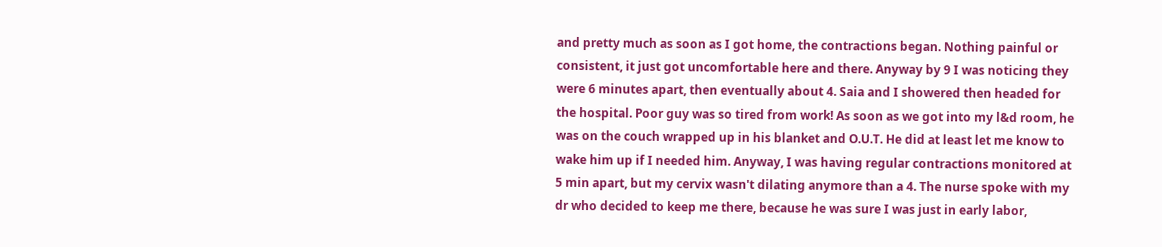and pretty much as soon as I got home, the contractions began. Nothing painful or consistent, it just got uncomfortable here and there. Anyway by 9 I was noticing they were 6 minutes apart, then eventually about 4. Saia and I showered then headed for the hospital. Poor guy was so tired from work! As soon as we got into my l&d room, he was on the couch wrapped up in his blanket and O.U.T. He did at least let me know to wake him up if I needed him. Anyway, I was having regular contractions monitored at 5 min apart, but my cervix wasn't dilating anymore than a 4. The nurse spoke with my dr who decided to keep me there, because he was sure I was just in early labor,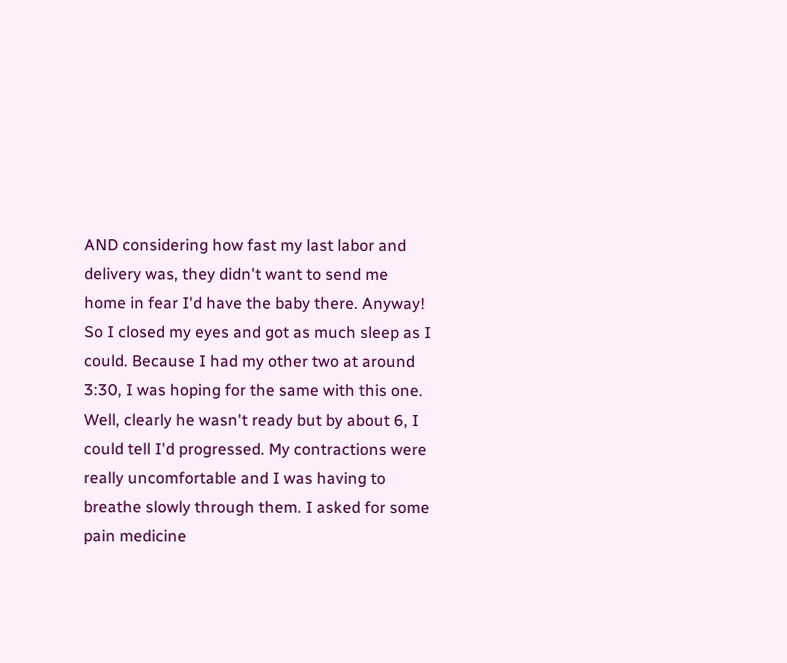AND considering how fast my last labor and delivery was, they didn't want to send me home in fear I'd have the baby there. Anyway! So I closed my eyes and got as much sleep as I could. Because I had my other two at around 3:30, I was hoping for the same with this one. Well, clearly he wasn't ready but by about 6, I could tell I'd progressed. My contractions were really uncomfortable and I was having to breathe slowly through them. I asked for some pain medicine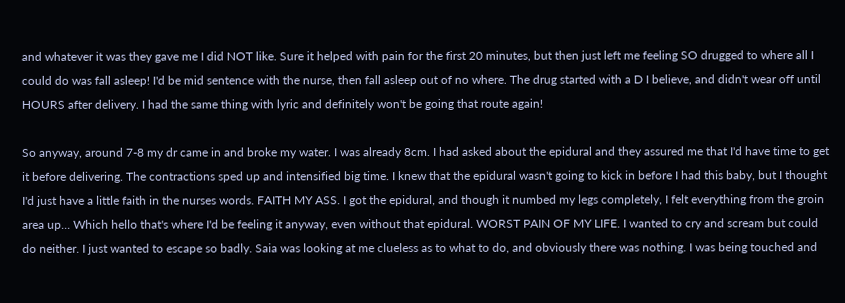and whatever it was they gave me I did NOT like. Sure it helped with pain for the first 20 minutes, but then just left me feeling SO drugged to where all I could do was fall asleep! I'd be mid sentence with the nurse, then fall asleep out of no where. The drug started with a D I believe, and didn't wear off until HOURS after delivery. I had the same thing with lyric and definitely won't be going that route again!

So anyway, around 7-8 my dr came in and broke my water. I was already 8cm. I had asked about the epidural and they assured me that I'd have time to get it before delivering. The contractions sped up and intensified big time. I knew that the epidural wasn't going to kick in before I had this baby, but I thought I'd just have a little faith in the nurses words. FAITH MY ASS. I got the epidural, and though it numbed my legs completely, I felt everything from the groin area up... Which hello that's where I'd be feeling it anyway, even without that epidural. WORST PAIN OF MY LIFE. I wanted to cry and scream but could do neither. I just wanted to escape so badly. Saia was looking at me clueless as to what to do, and obviously there was nothing. I was being touched and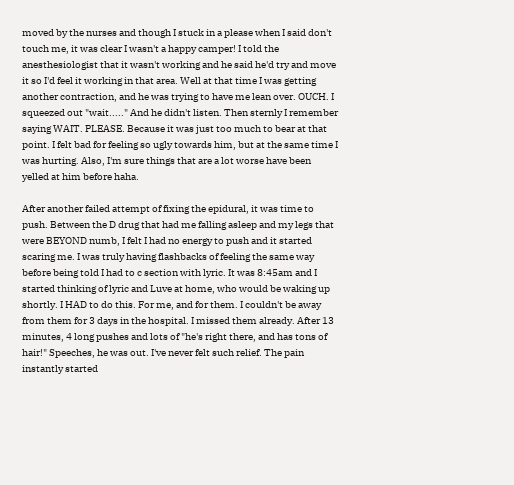moved by the nurses and though I stuck in a please when I said don't touch me, it was clear I wasn't a happy camper! I told the anesthesiologist that it wasn't working and he said he'd try and move it so I'd feel it working in that area. Well at that time I was getting another contraction, and he was trying to have me lean over. OUCH. I squeezed out "wait....." And he didn't listen. Then sternly I remember saying WAIT. PLEASE. Because it was just too much to bear at that point. I felt bad for feeling so ugly towards him, but at the same time I was hurting. Also, I'm sure things that are a lot worse have been yelled at him before haha.

After another failed attempt of fixing the epidural, it was time to push. Between the D drug that had me falling asleep and my legs that were BEYOND numb, I felt I had no energy to push and it started scaring me. I was truly having flashbacks of feeling the same way before being told I had to c section with lyric. It was 8:45am and I started thinking of lyric and Luve at home, who would be waking up shortly. I HAD to do this. For me, and for them. I couldn't be away from them for 3 days in the hospital. I missed them already. After 13 minutes, 4 long pushes and lots of "he's right there, and has tons of hair!" Speeches, he was out. I've never felt such relief. The pain instantly started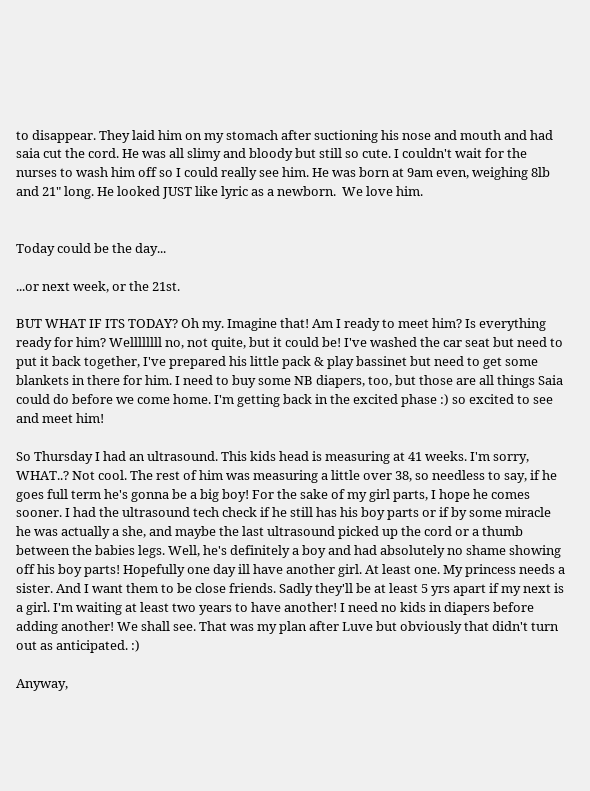to disappear. They laid him on my stomach after suctioning his nose and mouth and had saia cut the cord. He was all slimy and bloody but still so cute. I couldn't wait for the nurses to wash him off so I could really see him. He was born at 9am even, weighing 8lb and 21" long. He looked JUST like lyric as a newborn.  We love him.


Today could be the day...

...or next week, or the 21st.

BUT WHAT IF ITS TODAY? Oh my. Imagine that! Am I ready to meet him? Is everything ready for him? Wellllllll no, not quite, but it could be! I've washed the car seat but need to put it back together, I've prepared his little pack & play bassinet but need to get some blankets in there for him. I need to buy some NB diapers, too, but those are all things Saia could do before we come home. I'm getting back in the excited phase :) so excited to see and meet him!

So Thursday I had an ultrasound. This kids head is measuring at 41 weeks. I'm sorry, WHAT..? Not cool. The rest of him was measuring a little over 38, so needless to say, if he goes full term he's gonna be a big boy! For the sake of my girl parts, I hope he comes sooner. I had the ultrasound tech check if he still has his boy parts or if by some miracle he was actually a she, and maybe the last ultrasound picked up the cord or a thumb between the babies legs. Well, he's definitely a boy and had absolutely no shame showing off his boy parts! Hopefully one day ill have another girl. At least one. My princess needs a sister. And I want them to be close friends. Sadly they'll be at least 5 yrs apart if my next is a girl. I'm waiting at least two years to have another! I need no kids in diapers before adding another! We shall see. That was my plan after Luve but obviously that didn't turn out as anticipated. :)

Anyway,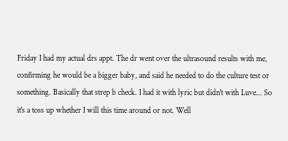Friday I had my actual drs appt. The dr went over the ultrasound results with me, confirming he would be a bigger baby, and said he needed to do the culture test or something. Basically that strep b check. I had it with lyric but didn't with Luve... So it's a toss up whether I will this time around or not. Well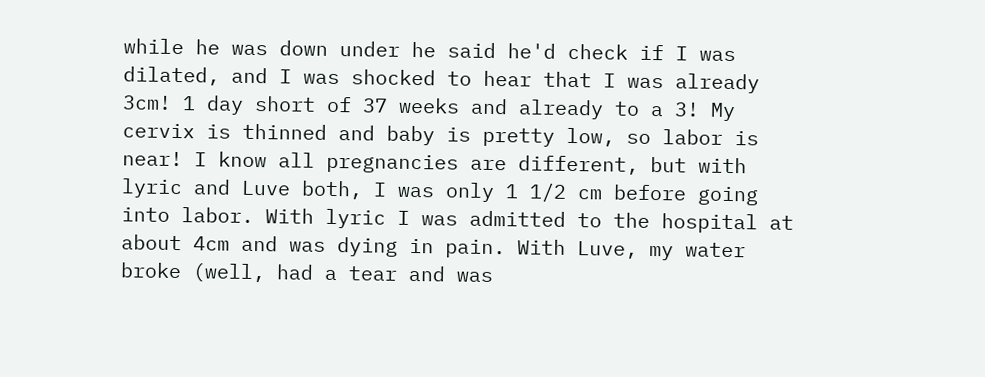while he was down under he said he'd check if I was dilated, and I was shocked to hear that I was already 3cm! 1 day short of 37 weeks and already to a 3! My cervix is thinned and baby is pretty low, so labor is near! I know all pregnancies are different, but with lyric and Luve both, I was only 1 1/2 cm before going into labor. With lyric I was admitted to the hospital at about 4cm and was dying in pain. With Luve, my water broke (well, had a tear and was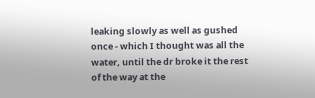leaking slowly as well as gushed once - which I thought was all the water, until the dr broke it the rest of the way at the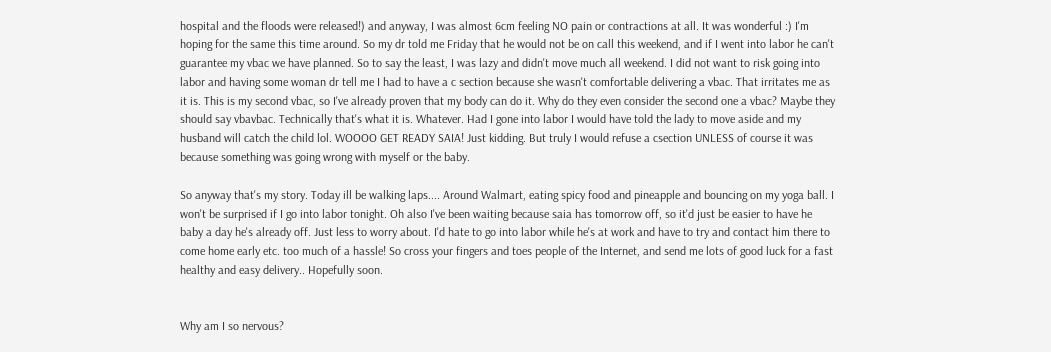hospital and the floods were released!) and anyway, I was almost 6cm feeling NO pain or contractions at all. It was wonderful :) I'm hoping for the same this time around. So my dr told me Friday that he would not be on call this weekend, and if I went into labor he can't guarantee my vbac we have planned. So to say the least, I was lazy and didn't move much all weekend. I did not want to risk going into labor and having some woman dr tell me I had to have a c section because she wasn't comfortable delivering a vbac. That irritates me as it is. This is my second vbac, so I've already proven that my body can do it. Why do they even consider the second one a vbac? Maybe they should say vbavbac. Technically that's what it is. Whatever. Had I gone into labor I would have told the lady to move aside and my husband will catch the child lol. WOOOO GET READY SAIA! Just kidding. But truly I would refuse a csection UNLESS of course it was because something was going wrong with myself or the baby.

So anyway that's my story. Today ill be walking laps.... Around Walmart, eating spicy food and pineapple and bouncing on my yoga ball. I won't be surprised if I go into labor tonight. Oh also I've been waiting because saia has tomorrow off, so it'd just be easier to have he baby a day he's already off. Just less to worry about. I'd hate to go into labor while he's at work and have to try and contact him there to come home early etc. too much of a hassle! So cross your fingers and toes people of the Internet, and send me lots of good luck for a fast healthy and easy delivery.. Hopefully soon.


Why am I so nervous?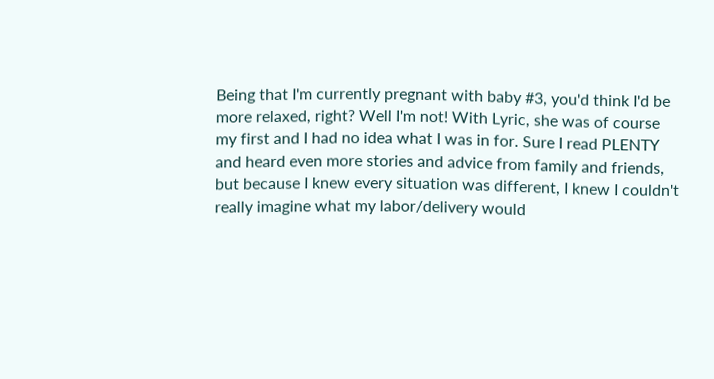Being that I'm currently pregnant with baby #3, you'd think I'd be more relaxed, right? Well I'm not! With Lyric, she was of course my first and I had no idea what I was in for. Sure I read PLENTY and heard even more stories and advice from family and friends, but because I knew every situation was different, I knew I couldn't really imagine what my labor/delivery would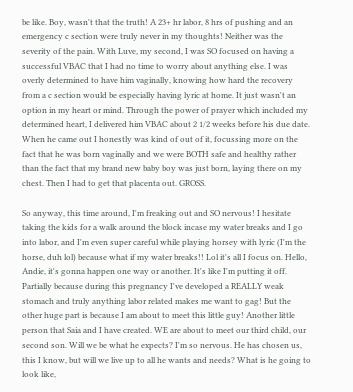be like. Boy, wasn't that the truth! A 23+ hr labor, 8 hrs of pushing and an emergency c section were truly never in my thoughts! Neither was the severity of the pain. With Luve, my second, I was SO focused on having a successful VBAC that I had no time to worry about anything else. I was overly determined to have him vaginally, knowing how hard the recovery from a c section would be especially having lyric at home. It just wasn't an option in my heart or mind. Through the power of prayer which included my determined heart, I delivered him VBAC about 2 1/2 weeks before his due date. When he came out I honestly was kind of out of it, focussing more on the fact that he was born vaginally and we were BOTH safe and healthy rather than the fact that my brand new baby boy was just born, laying there on my chest. Then I had to get that placenta out. GROSS.

So anyway, this time around, I'm freaking out and SO nervous! I hesitate taking the kids for a walk around the block incase my water breaks and I go into labor, and I'm even super careful while playing horsey with lyric (I'm the horse, duh lol) because what if my water breaks!! Lol it's all I focus on. Hello, Andie, it's gonna happen one way or another. It's like I'm putting it off. Partially because during this pregnancy I've developed a REALLY weak stomach and truly anything labor related makes me want to gag! But the other huge part is because I am about to meet this little guy! Another little person that Saia and I have created. WE are about to meet our third child, our second son. Will we be what he expects? I'm so nervous. He has chosen us, this I know, but will we live up to all he wants and needs? What is he going to look like,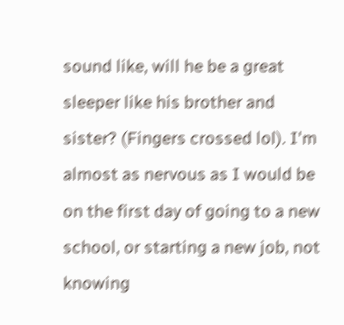sound like, will he be a great sleeper like his brother and sister? (Fingers crossed lol). I'm almost as nervous as I would be on the first day of going to a new school, or starting a new job, not knowing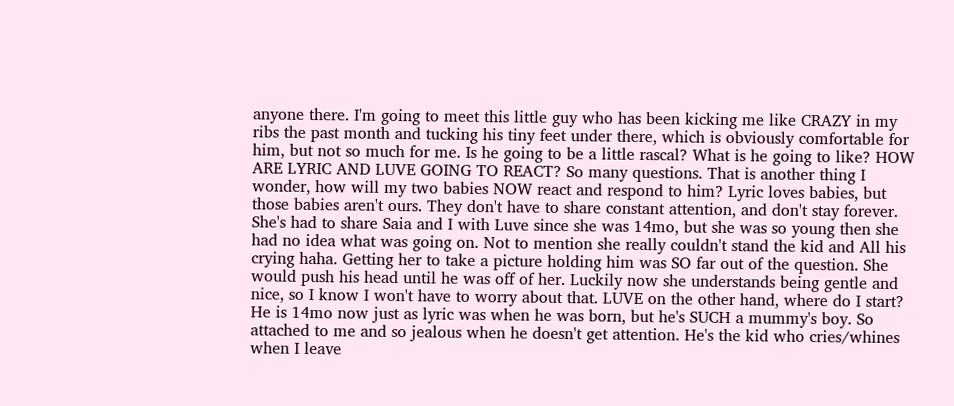anyone there. I'm going to meet this little guy who has been kicking me like CRAZY in my ribs the past month and tucking his tiny feet under there, which is obviously comfortable for him, but not so much for me. Is he going to be a little rascal? What is he going to like? HOW ARE LYRIC AND LUVE GOING TO REACT? So many questions. That is another thing I wonder, how will my two babies NOW react and respond to him? Lyric loves babies, but those babies aren't ours. They don't have to share constant attention, and don't stay forever. She's had to share Saia and I with Luve since she was 14mo, but she was so young then she had no idea what was going on. Not to mention she really couldn't stand the kid and All his crying haha. Getting her to take a picture holding him was SO far out of the question. She would push his head until he was off of her. Luckily now she understands being gentle and nice, so I know I won't have to worry about that. LUVE on the other hand, where do I start? He is 14mo now just as lyric was when he was born, but he's SUCH a mummy's boy. So attached to me and so jealous when he doesn't get attention. He's the kid who cries/whines when I leave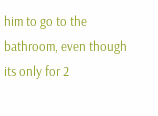him to go to the bathroom, even though its only for 2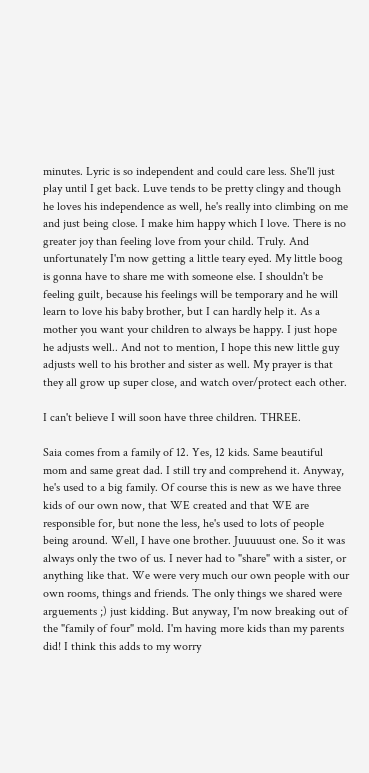minutes. Lyric is so independent and could care less. She'll just play until I get back. Luve tends to be pretty clingy and though he loves his independence as well, he's really into climbing on me and just being close. I make him happy which I love. There is no greater joy than feeling love from your child. Truly. And unfortunately I'm now getting a little teary eyed. My little boog is gonna have to share me with someone else. I shouldn't be feeling guilt, because his feelings will be temporary and he will learn to love his baby brother, but I can hardly help it. As a mother you want your children to always be happy. I just hope he adjusts well.. And not to mention, I hope this new little guy adjusts well to his brother and sister as well. My prayer is that they all grow up super close, and watch over/protect each other.

I can't believe I will soon have three children. THREE.

Saia comes from a family of 12. Yes, 12 kids. Same beautiful mom and same great dad. I still try and comprehend it. Anyway, he's used to a big family. Of course this is new as we have three kids of our own now, that WE created and that WE are responsible for, but none the less, he's used to lots of people being around. Well, I have one brother. Juuuuust one. So it was always only the two of us. I never had to "share" with a sister, or anything like that. We were very much our own people with our own rooms, things and friends. The only things we shared were arguements ;) just kidding. But anyway, I'm now breaking out of the "family of four" mold. I'm having more kids than my parents did! I think this adds to my worry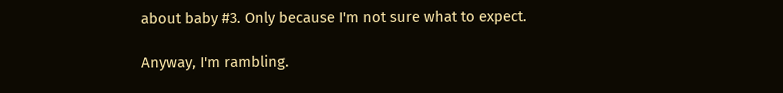about baby #3. Only because I'm not sure what to expect.

Anyway, I'm rambling.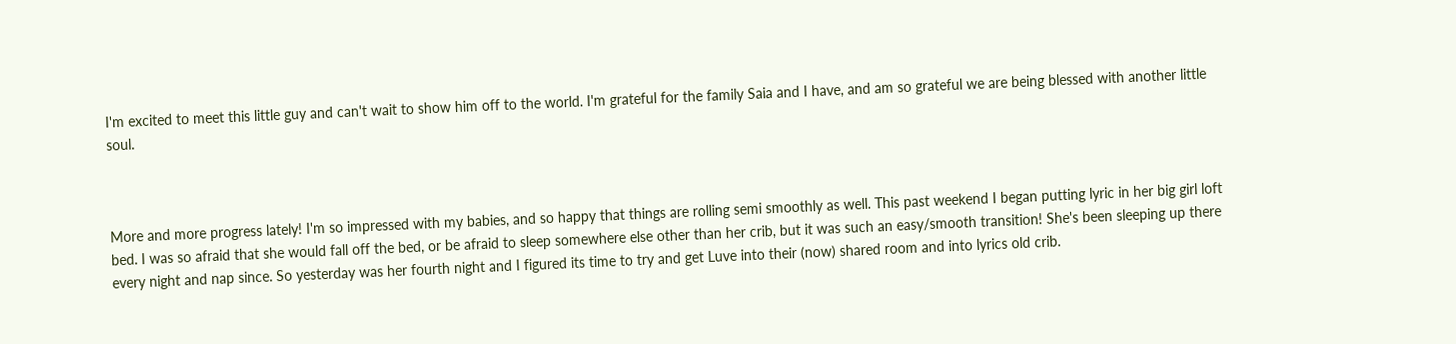I'm excited to meet this little guy and can't wait to show him off to the world. I'm grateful for the family Saia and I have, and am so grateful we are being blessed with another little soul.



More and more progress lately! I'm so impressed with my babies, and so happy that things are rolling semi smoothly as well. This past weekend I began putting lyric in her big girl loft bed. I was so afraid that she would fall off the bed, or be afraid to sleep somewhere else other than her crib, but it was such an easy/smooth transition! She's been sleeping up there every night and nap since. So yesterday was her fourth night and I figured its time to try and get Luve into their (now) shared room and into lyrics old crib.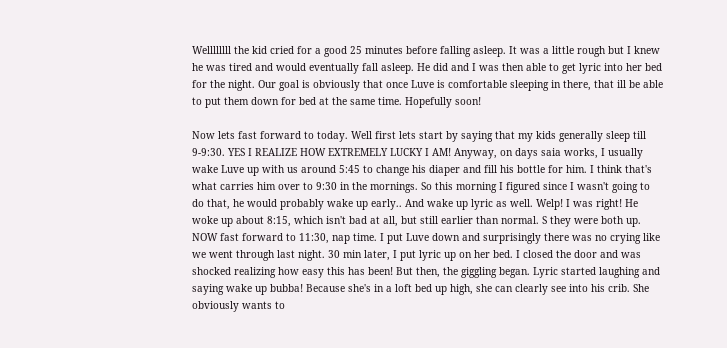Wellllllll the kid cried for a good 25 minutes before falling asleep. It was a little rough but I knew he was tired and would eventually fall asleep. He did and I was then able to get lyric into her bed for the night. Our goal is obviously that once Luve is comfortable sleeping in there, that ill be able to put them down for bed at the same time. Hopefully soon!

Now lets fast forward to today. Well first lets start by saying that my kids generally sleep till 9-9:30. YES I REALIZE HOW EXTREMELY LUCKY I AM! Anyway, on days saia works, I usually wake Luve up with us around 5:45 to change his diaper and fill his bottle for him. I think that's what carries him over to 9:30 in the mornings. So this morning I figured since I wasn't going to do that, he would probably wake up early.. And wake up lyric as well. Welp! I was right! He woke up about 8:15, which isn't bad at all, but still earlier than normal. S they were both up. NOW fast forward to 11:30, nap time. I put Luve down and surprisingly there was no crying like we went through last night. 30 min later, I put lyric up on her bed. I closed the door and was shocked realizing how easy this has been! But then, the giggling began. Lyric started laughing and saying wake up bubba! Because she's in a loft bed up high, she can clearly see into his crib. She obviously wants to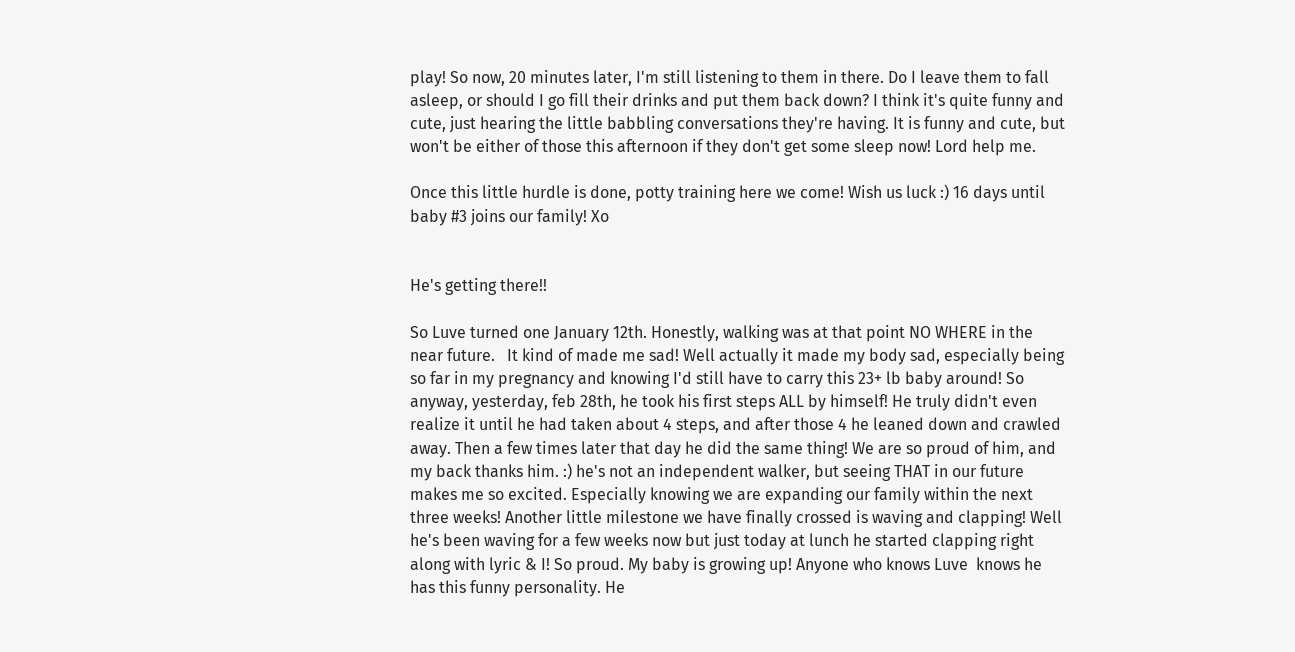play! So now, 20 minutes later, I'm still listening to them in there. Do I leave them to fall asleep, or should I go fill their drinks and put them back down? I think it's quite funny and cute, just hearing the little babbling conversations they're having. It is funny and cute, but won't be either of those this afternoon if they don't get some sleep now! Lord help me.

Once this little hurdle is done, potty training here we come! Wish us luck :) 16 days until baby #3 joins our family! Xo


He's getting there!!

So Luve turned one January 12th. Honestly, walking was at that point NO WHERE in the near future.   It kind of made me sad! Well actually it made my body sad, especially being so far in my pregnancy and knowing I'd still have to carry this 23+ lb baby around! So anyway, yesterday, feb 28th, he took his first steps ALL by himself! He truly didn't even realize it until he had taken about 4 steps, and after those 4 he leaned down and crawled away. Then a few times later that day he did the same thing! We are so proud of him, and my back thanks him. :) he's not an independent walker, but seeing THAT in our future makes me so excited. Especially knowing we are expanding our family within the next three weeks! Another little milestone we have finally crossed is waving and clapping! Well he's been waving for a few weeks now but just today at lunch he started clapping right along with lyric & I! So proud. My baby is growing up! Anyone who knows Luve  knows he has this funny personality. He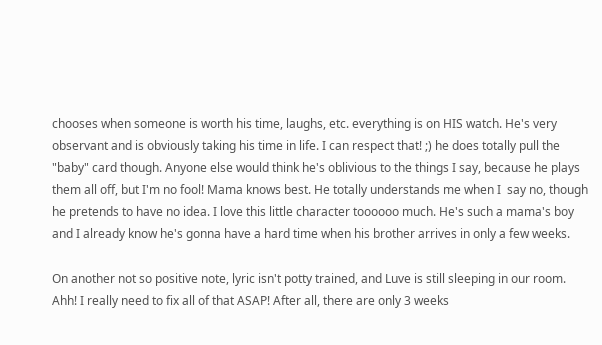chooses when someone is worth his time, laughs, etc. everything is on HIS watch. He's very observant and is obviously taking his time in life. I can respect that! ;) he does totally pull the "baby" card though. Anyone else would think he's oblivious to the things I say, because he plays them all off, but I'm no fool! Mama knows best. He totally understands me when I  say no, though he pretends to have no idea. I love this little character toooooo much. He's such a mama's boy and I already know he's gonna have a hard time when his brother arrives in only a few weeks.

On another not so positive note, lyric isn't potty trained, and Luve is still sleeping in our room. Ahh! I really need to fix all of that ASAP! After all, there are only 3 weeks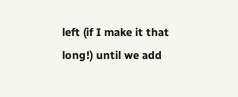left (if I make it that long!) until we add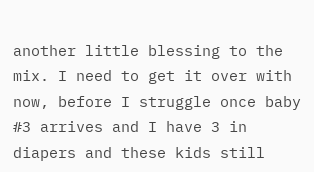another little blessing to the mix. I need to get it over with now, before I struggle once baby #3 arrives and I have 3 in diapers and these kids still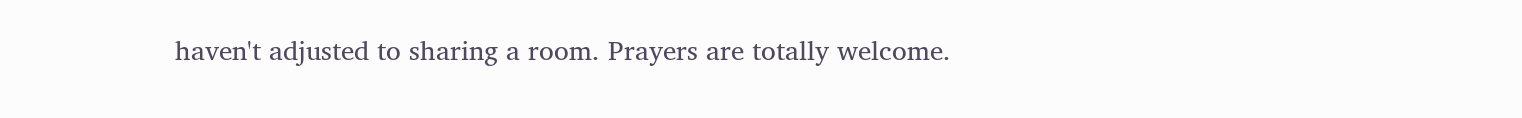haven't adjusted to sharing a room. Prayers are totally welcome.